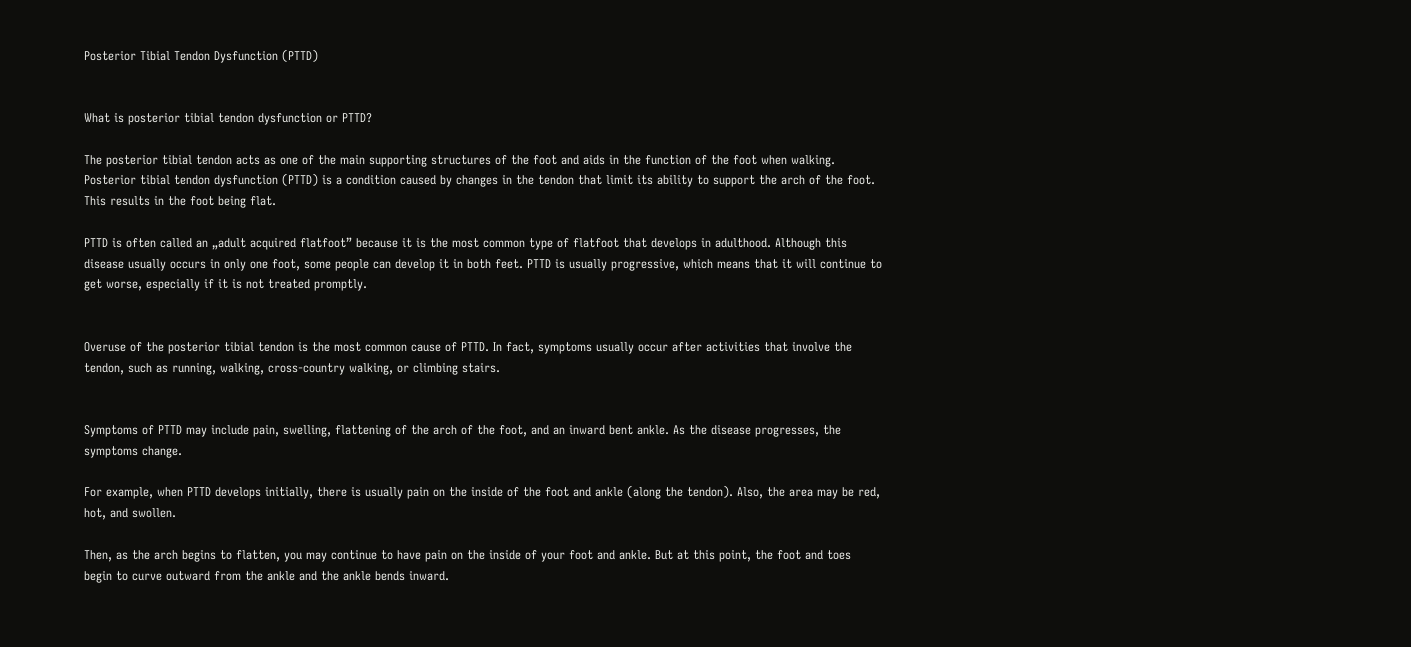Posterior Tibial Tendon Dysfunction (PTTD)


What is posterior tibial tendon dysfunction or PTTD?

The posterior tibial tendon acts as one of the main supporting structures of the foot and aids in the function of the foot when walking. Posterior tibial tendon dysfunction (PTTD) is a condition caused by changes in the tendon that limit its ability to support the arch of the foot. This results in the foot being flat.

PTTD is often called an „adult acquired flatfoot” because it is the most common type of flatfoot that develops in adulthood. Although this disease usually occurs in only one foot, some people can develop it in both feet. PTTD is usually progressive, which means that it will continue to get worse, especially if it is not treated promptly.


Overuse of the posterior tibial tendon is the most common cause of PTTD. In fact, symptoms usually occur after activities that involve the tendon, such as running, walking, cross-country walking, or climbing stairs.


Symptoms of PTTD may include pain, swelling, flattening of the arch of the foot, and an inward bent ankle. As the disease progresses, the symptoms change.

For example, when PTTD develops initially, there is usually pain on the inside of the foot and ankle (along the tendon). Also, the area may be red, hot, and swollen.

Then, as the arch begins to flatten, you may continue to have pain on the inside of your foot and ankle. But at this point, the foot and toes begin to curve outward from the ankle and the ankle bends inward.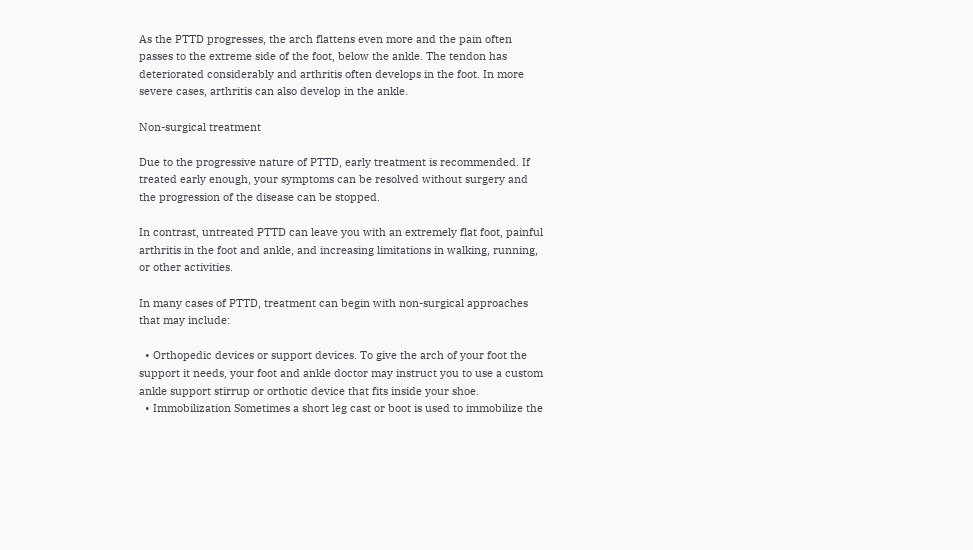As the PTTD progresses, the arch flattens even more and the pain often passes to the extreme side of the foot, below the ankle. The tendon has deteriorated considerably and arthritis often develops in the foot. In more severe cases, arthritis can also develop in the ankle.

Non-surgical treatment

Due to the progressive nature of PTTD, early treatment is recommended. If treated early enough, your symptoms can be resolved without surgery and the progression of the disease can be stopped.

In contrast, untreated PTTD can leave you with an extremely flat foot, painful arthritis in the foot and ankle, and increasing limitations in walking, running, or other activities.

In many cases of PTTD, treatment can begin with non-surgical approaches that may include:

  • Orthopedic devices or support devices. To give the arch of your foot the support it needs, your foot and ankle doctor may instruct you to use a custom ankle support stirrup or orthotic device that fits inside your shoe.
  • Immobilization Sometimes a short leg cast or boot is used to immobilize the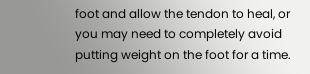foot and allow the tendon to heal, or you may need to completely avoid putting weight on the foot for a time.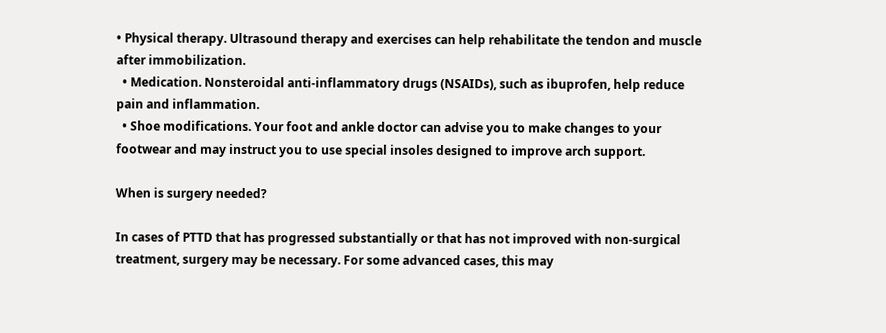• Physical therapy. Ultrasound therapy and exercises can help rehabilitate the tendon and muscle after immobilization.
  • Medication. Nonsteroidal anti-inflammatory drugs (NSAIDs), such as ibuprofen, help reduce pain and inflammation.
  • Shoe modifications. Your foot and ankle doctor can advise you to make changes to your footwear and may instruct you to use special insoles designed to improve arch support.

When is surgery needed?

In cases of PTTD that has progressed substantially or that has not improved with non-surgical treatment, surgery may be necessary. For some advanced cases, this may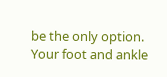be the only option. Your foot and ankle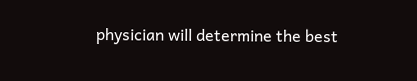physician will determine the best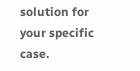solution for your specific case.